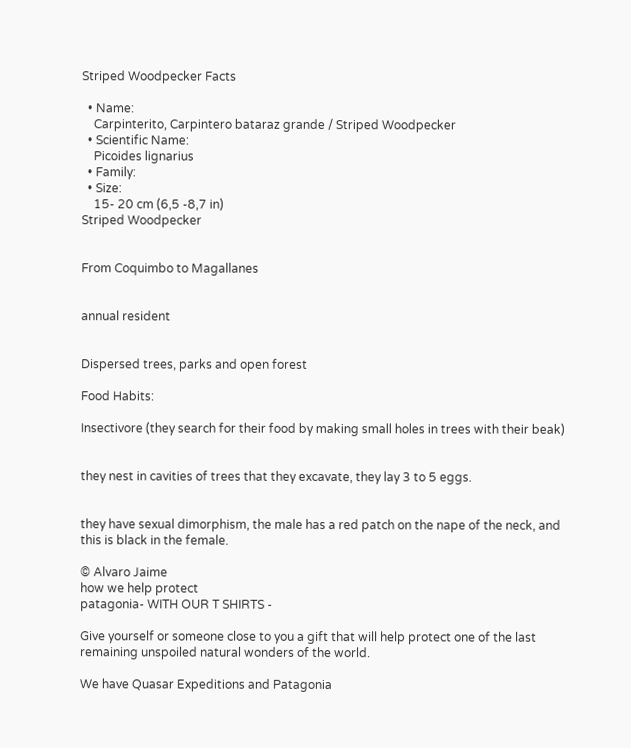Striped Woodpecker Facts

  • Name:
    Carpinterito, Carpintero bataraz grande / Striped Woodpecker
  • Scientific Name:
    Picoides lignarius
  • Family:
  • Size:
    15- 20 cm (6,5 -8,7 in)
Striped Woodpecker


From Coquimbo to Magallanes


annual resident


Dispersed trees, parks and open forest

Food Habits:

Insectivore (they search for their food by making small holes in trees with their beak)


they nest in cavities of trees that they excavate, they lay 3 to 5 eggs.


they have sexual dimorphism, the male has a red patch on the nape of the neck, and this is black in the female.

© Alvaro Jaime
how we help protect
patagonia- WITH OUR T SHIRTS -

Give yourself or someone close to you a gift that will help protect one of the last remaining unspoiled natural wonders of the world.

We have Quasar Expeditions and Patagonia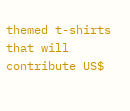themed t-shirts that will contribute US$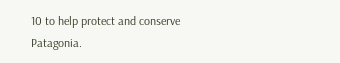10 to help protect and conserve Patagonia.